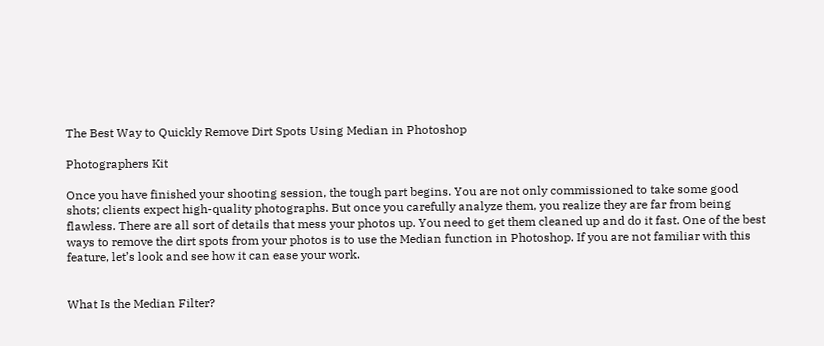The Best Way to Quickly Remove Dirt Spots Using Median in Photoshop

Photographers Kit

Once you have finished your shooting session, the tough part begins. You are not only commissioned to take some good shots; clients expect high-quality photographs. But once you carefully analyze them, you realize they are far from being flawless. There are all sort of details that mess your photos up. You need to get them cleaned up and do it fast. One of the best ways to remove the dirt spots from your photos is to use the Median function in Photoshop. If you are not familiar with this feature, let’s look and see how it can ease your work.


What Is the Median Filter?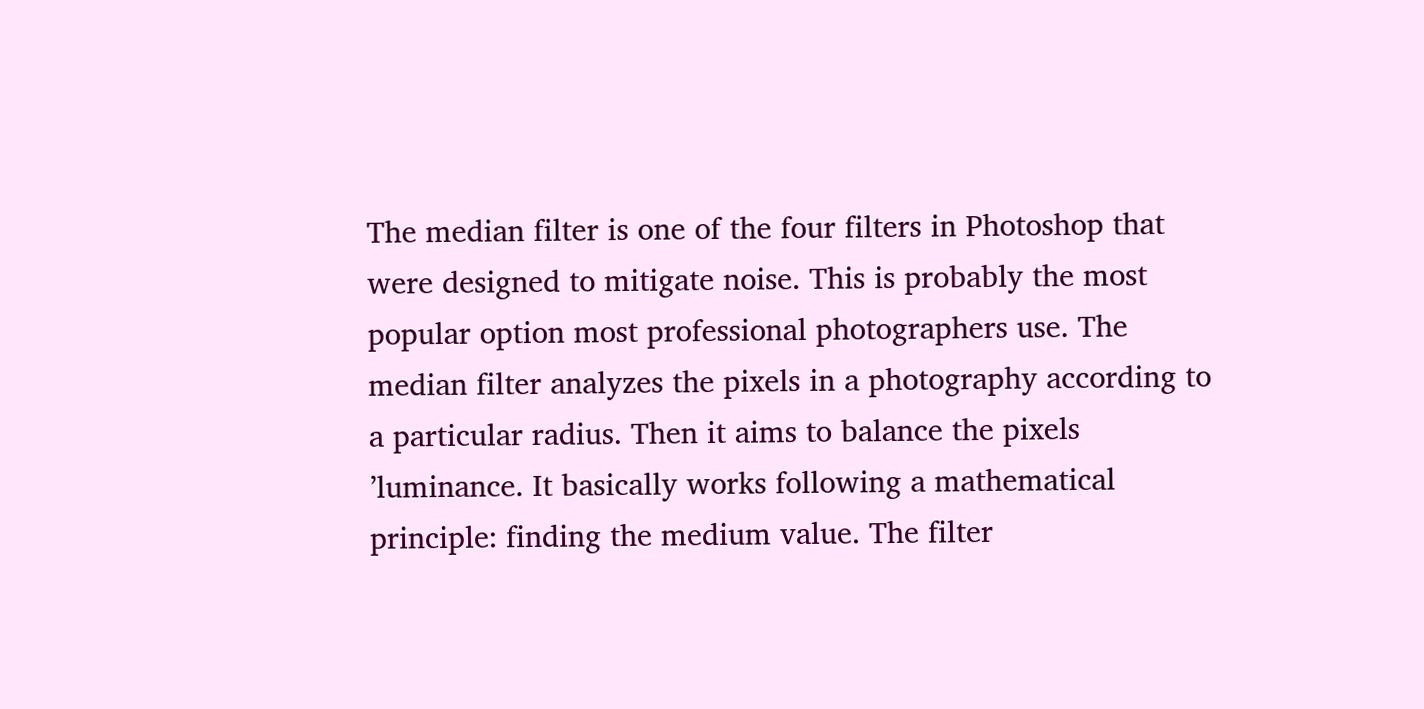The median filter is one of the four filters in Photoshop that were designed to mitigate noise. This is probably the most popular option most professional photographers use. The median filter analyzes the pixels in a photography according to a particular radius. Then it aims to balance the pixels ’luminance. It basically works following a mathematical principle: finding the medium value. The filter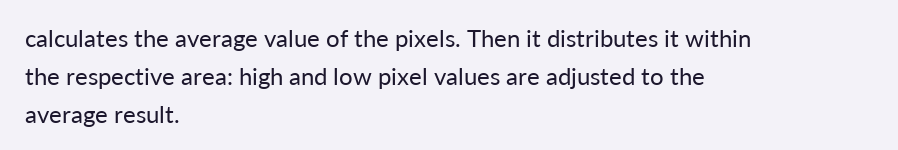calculates the average value of the pixels. Then it distributes it within the respective area: high and low pixel values are adjusted to the average result.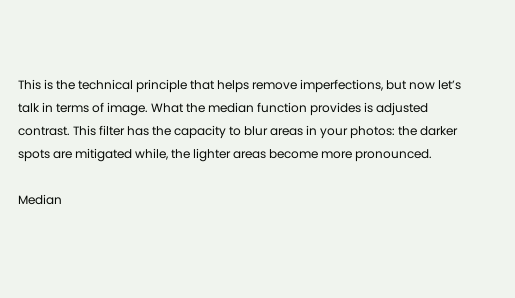This is the technical principle that helps remove imperfections, but now let’s talk in terms of image. What the median function provides is adjusted contrast. This filter has the capacity to blur areas in your photos: the darker spots are mitigated while, the lighter areas become more pronounced.

Median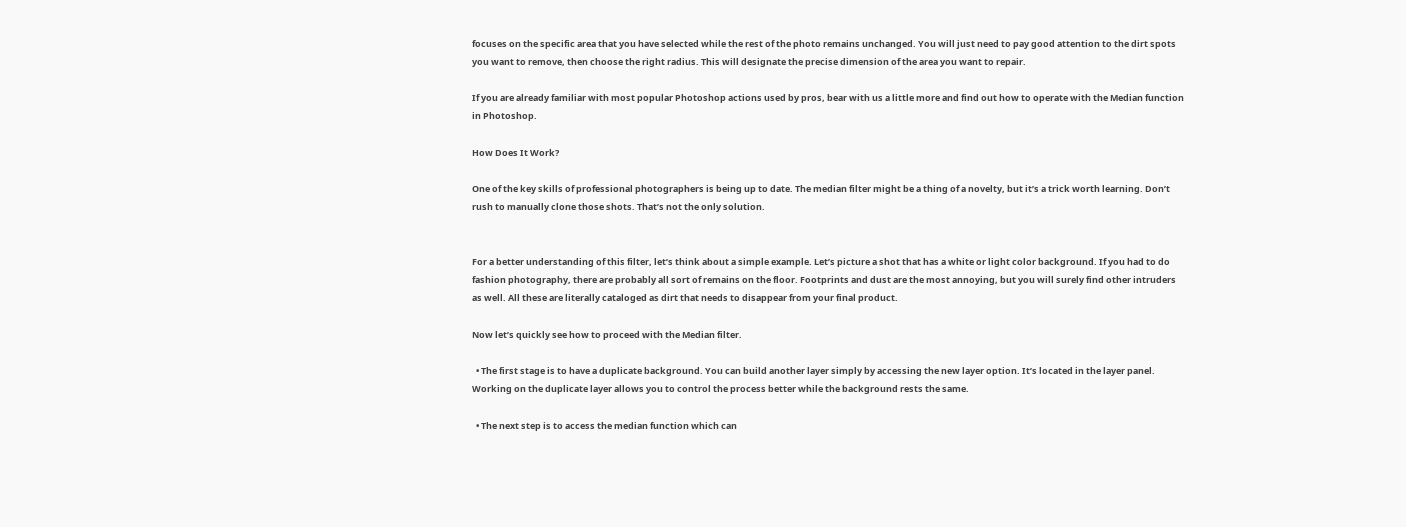focuses on the specific area that you have selected while the rest of the photo remains unchanged. You will just need to pay good attention to the dirt spots you want to remove, then choose the right radius. This will designate the precise dimension of the area you want to repair.

If you are already familiar with most popular Photoshop actions used by pros, bear with us a little more and find out how to operate with the Median function in Photoshop.

How Does It Work?

One of the key skills of professional photographers is being up to date. The median filter might be a thing of a novelty, but it’s a trick worth learning. Don’t rush to manually clone those shots. That’s not the only solution.


For a better understanding of this filter, let’s think about a simple example. Let’s picture a shot that has a white or light color background. If you had to do fashion photography, there are probably all sort of remains on the floor. Footprints and dust are the most annoying, but you will surely find other intruders as well. All these are literally cataloged as dirt that needs to disappear from your final product.

Now let’s quickly see how to proceed with the Median filter.

  • The first stage is to have a duplicate background. You can build another layer simply by accessing the new layer option. It’s located in the layer panel. Working on the duplicate layer allows you to control the process better while the background rests the same.

  • The next step is to access the median function which can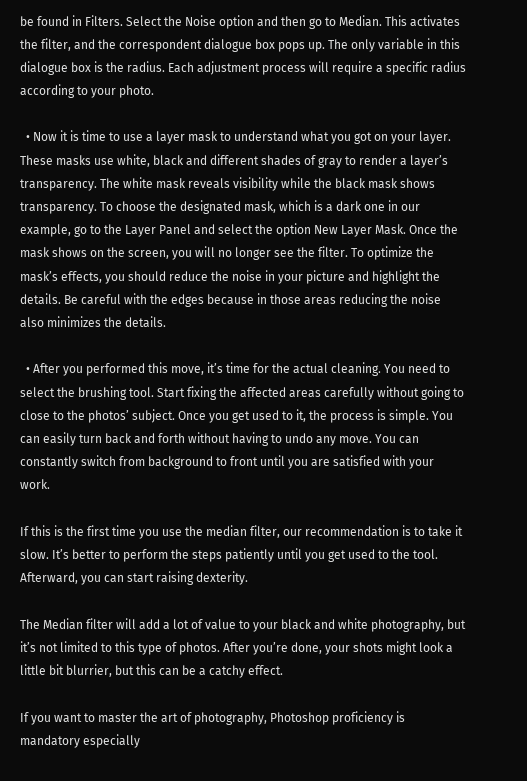be found in Filters. Select the Noise option and then go to Median. This activates the filter, and the correspondent dialogue box pops up. The only variable in this dialogue box is the radius. Each adjustment process will require a specific radius according to your photo.

  • Now it is time to use a layer mask to understand what you got on your layer. These masks use white, black and different shades of gray to render a layer’s transparency. The white mask reveals visibility while the black mask shows transparency. To choose the designated mask, which is a dark one in our example, go to the Layer Panel and select the option New Layer Mask. Once the mask shows on the screen, you will no longer see the filter. To optimize the mask’s effects, you should reduce the noise in your picture and highlight the details. Be careful with the edges because in those areas reducing the noise also minimizes the details.

  • After you performed this move, it’s time for the actual cleaning. You need to select the brushing tool. Start fixing the affected areas carefully without going to close to the photos’ subject. Once you get used to it, the process is simple. You can easily turn back and forth without having to undo any move. You can constantly switch from background to front until you are satisfied with your work.

If this is the first time you use the median filter, our recommendation is to take it slow. It’s better to perform the steps patiently until you get used to the tool. Afterward, you can start raising dexterity.

The Median filter will add a lot of value to your black and white photography, but it’s not limited to this type of photos. After you’re done, your shots might look a little bit blurrier, but this can be a catchy effect.

If you want to master the art of photography, Photoshop proficiency is mandatory especially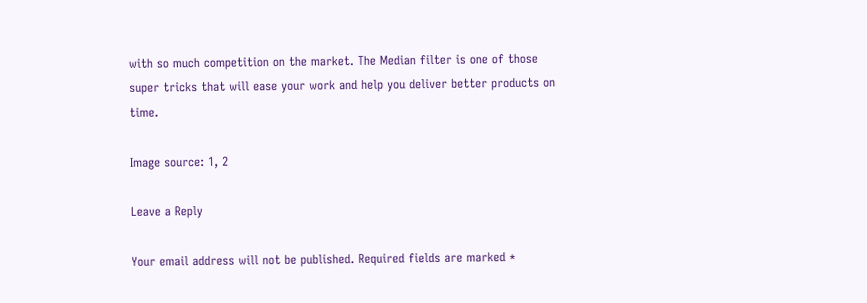with so much competition on the market. The Median filter is one of those super tricks that will ease your work and help you deliver better products on time.

Image source: 1, 2

Leave a Reply

Your email address will not be published. Required fields are marked *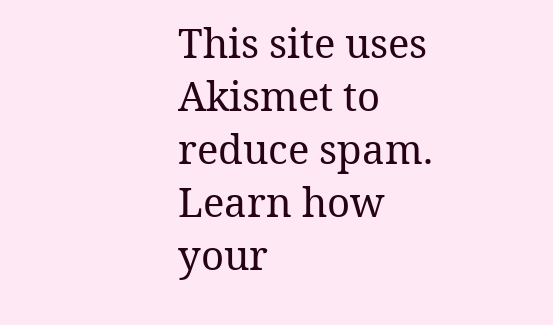This site uses Akismet to reduce spam. Learn how your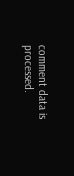comment data is processed.